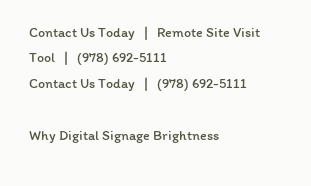Contact Us Today   |   Remote Site Visit Tool   |   (978) 692-5111
Contact Us Today   |   (978) 692-5111

Why Digital Signage Brightness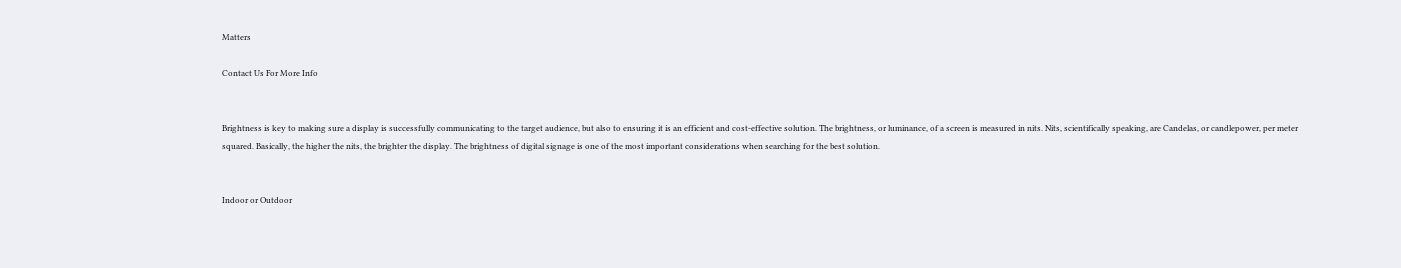Matters

Contact Us For More Info


Brightness is key to making sure a display is successfully communicating to the target audience, but also to ensuring it is an efficient and cost-effective solution. The brightness, or luminance, of a screen is measured in nits. Nits, scientifically speaking, are Candelas, or candlepower, per meter squared. Basically, the higher the nits, the brighter the display. The brightness of digital signage is one of the most important considerations when searching for the best solution.


Indoor or Outdoor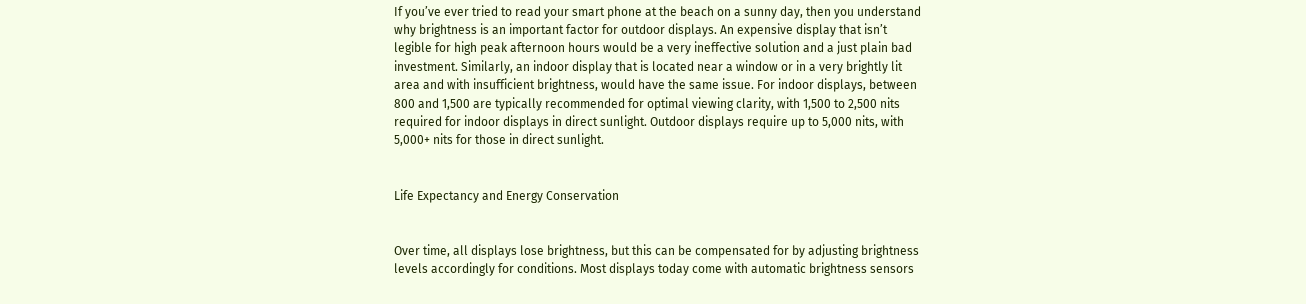If you’ve ever tried to read your smart phone at the beach on a sunny day, then you understand why brightness is an important factor for outdoor displays. An expensive display that isn’t legible for high peak afternoon hours would be a very ineffective solution and a just plain bad investment. Similarly, an indoor display that is located near a window or in a very brightly lit area and with insufficient brightness, would have the same issue. For indoor displays, between 800 and 1,500 are typically recommended for optimal viewing clarity, with 1,500 to 2,500 nits required for indoor displays in direct sunlight. Outdoor displays require up to 5,000 nits, with 5,000+ nits for those in direct sunlight.


Life Expectancy and Energy Conservation


Over time, all displays lose brightness, but this can be compensated for by adjusting brightness levels accordingly for conditions. Most displays today come with automatic brightness sensors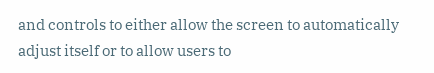and controls to either allow the screen to automatically adjust itself or to allow users to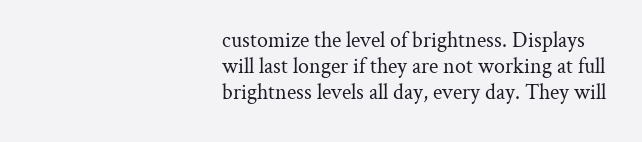customize the level of brightness. Displays will last longer if they are not working at full brightness levels all day, every day. They will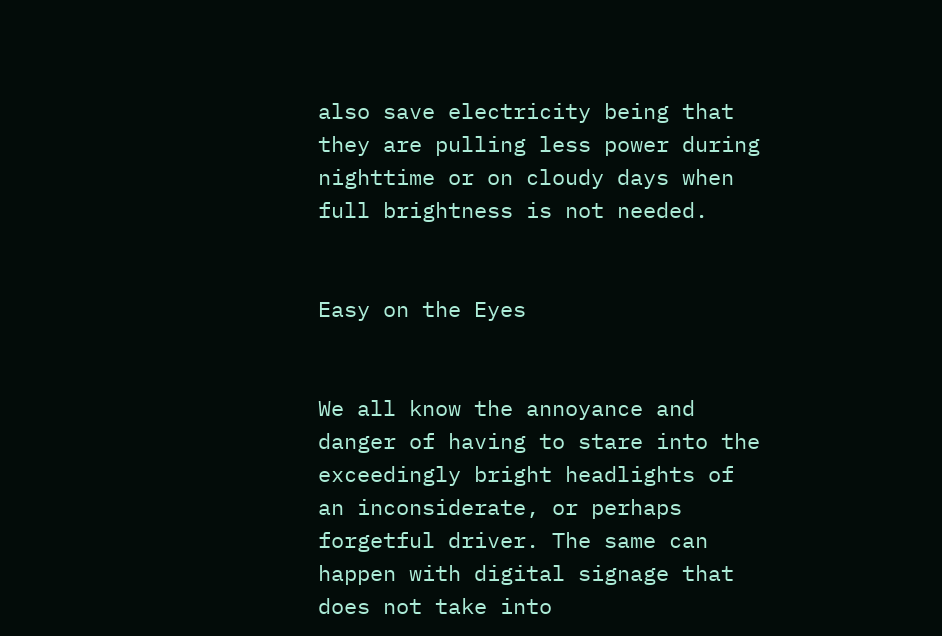also save electricity being that they are pulling less power during nighttime or on cloudy days when full brightness is not needed.


Easy on the Eyes


We all know the annoyance and danger of having to stare into the exceedingly bright headlights of an inconsiderate, or perhaps forgetful driver. The same can happen with digital signage that does not take into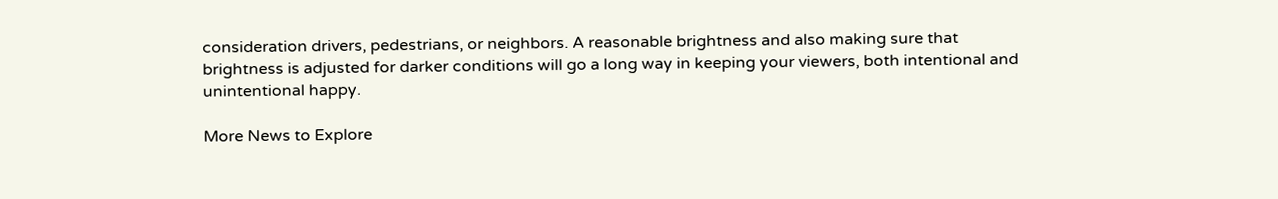consideration drivers, pedestrians, or neighbors. A reasonable brightness and also making sure that brightness is adjusted for darker conditions will go a long way in keeping your viewers, both intentional and unintentional happy.

More News to Explore